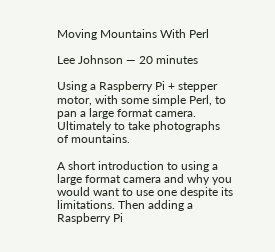Moving Mountains With Perl

Lee Johnson — 20 minutes

Using a Raspberry Pi + stepper motor, with some simple Perl, to pan a large format camera. Ultimately to take photographs of mountains.

A short introduction to using a large format camera and why you would want to use one despite its limitations. Then adding a Raspberry Pi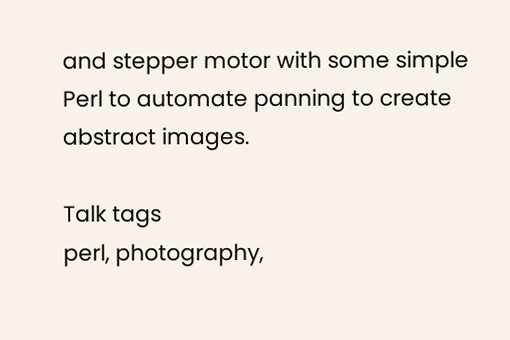and stepper motor with some simple Perl to automate panning to create abstract images.

Talk tags
perl, photography,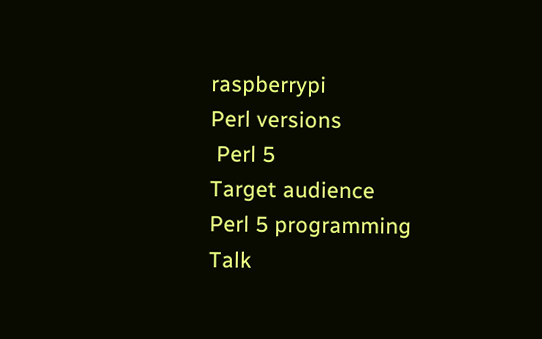raspberrypi
Perl versions
 Perl 5
Target audience
Perl 5 programming
Talk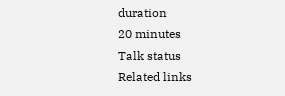duration
20 minutes
Talk status
Related links